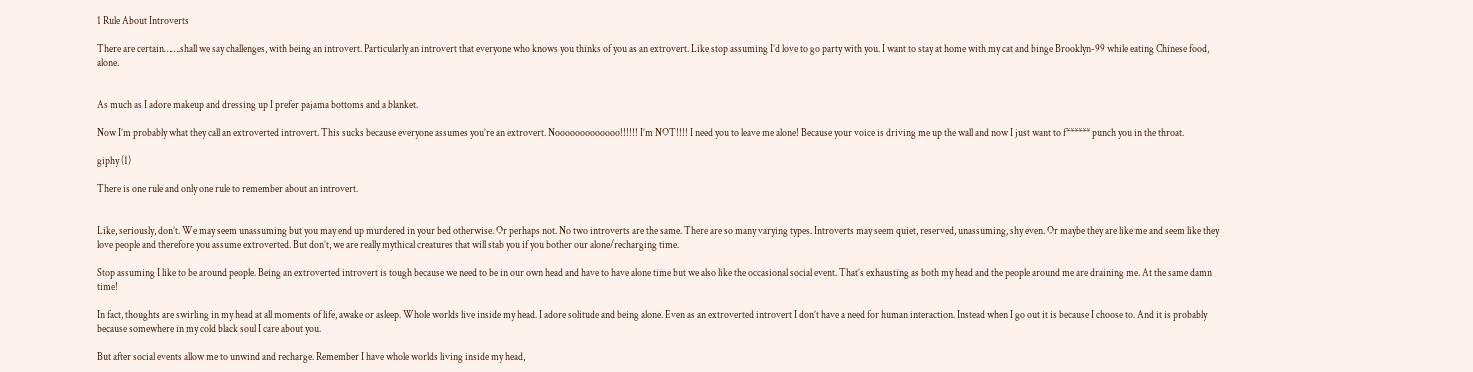1 Rule About Introverts

There are certain…….shall we say challenges, with being an introvert. Particularly an introvert that everyone who knows you thinks of you as an extrovert. Like stop assuming I’d love to go party with you. I want to stay at home with my cat and binge Brooklyn-99 while eating Chinese food, alone.


As much as I adore makeup and dressing up I prefer pajama bottoms and a blanket.

Now I’m probably what they call an extroverted introvert. This sucks because everyone assumes you’re an extrovert. Nooooooooooooo!!!!!! I’m NOT!!!! I need you to leave me alone! Because your voice is driving me up the wall and now I just want to f****** punch you in the throat.

giphy (1)

There is one rule and only one rule to remember about an introvert.


Like, seriously, don’t. We may seem unassuming but you may end up murdered in your bed otherwise. Or perhaps not. No two introverts are the same. There are so many varying types. Introverts may seem quiet, reserved, unassuming, shy even. Or maybe they are like me and seem like they love people and therefore you assume extroverted. But don’t, we are really mythical creatures that will stab you if you bother our alone/recharging time.

Stop assuming I like to be around people. Being an extroverted introvert is tough because we need to be in our own head and have to have alone time but we also like the occasional social event. That’s exhausting as both my head and the people around me are draining me. At the same damn time!

In fact, thoughts are swirling in my head at all moments of life, awake or asleep. Whole worlds live inside my head. I adore solitude and being alone. Even as an extroverted introvert I don’t have a need for human interaction. Instead when I go out it is because I choose to. And it is probably because somewhere in my cold black soul I care about you.

But after social events allow me to unwind and recharge. Remember I have whole worlds living inside my head,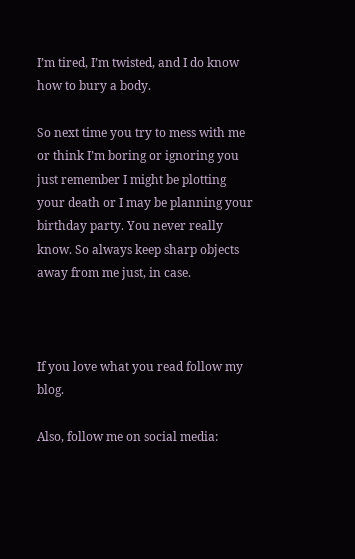I’m tired, I’m twisted, and I do know how to bury a body.

So next time you try to mess with me or think I’m boring or ignoring you just remember I might be plotting your death or I may be planning your birthday party. You never really know. So always keep sharp objects away from me just, in case.



If you love what you read follow my blog.

Also, follow me on social media: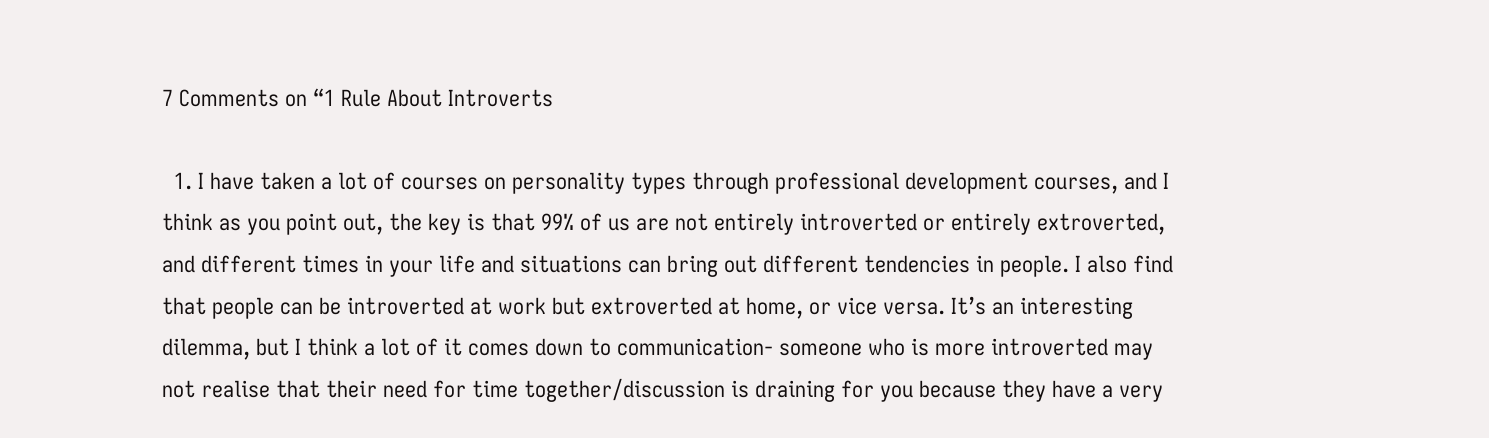7 Comments on “1 Rule About Introverts

  1. I have taken a lot of courses on personality types through professional development courses, and I think as you point out, the key is that 99% of us are not entirely introverted or entirely extroverted, and different times in your life and situations can bring out different tendencies in people. I also find that people can be introverted at work but extroverted at home, or vice versa. It’s an interesting dilemma, but I think a lot of it comes down to communication- someone who is more introverted may not realise that their need for time together/discussion is draining for you because they have a very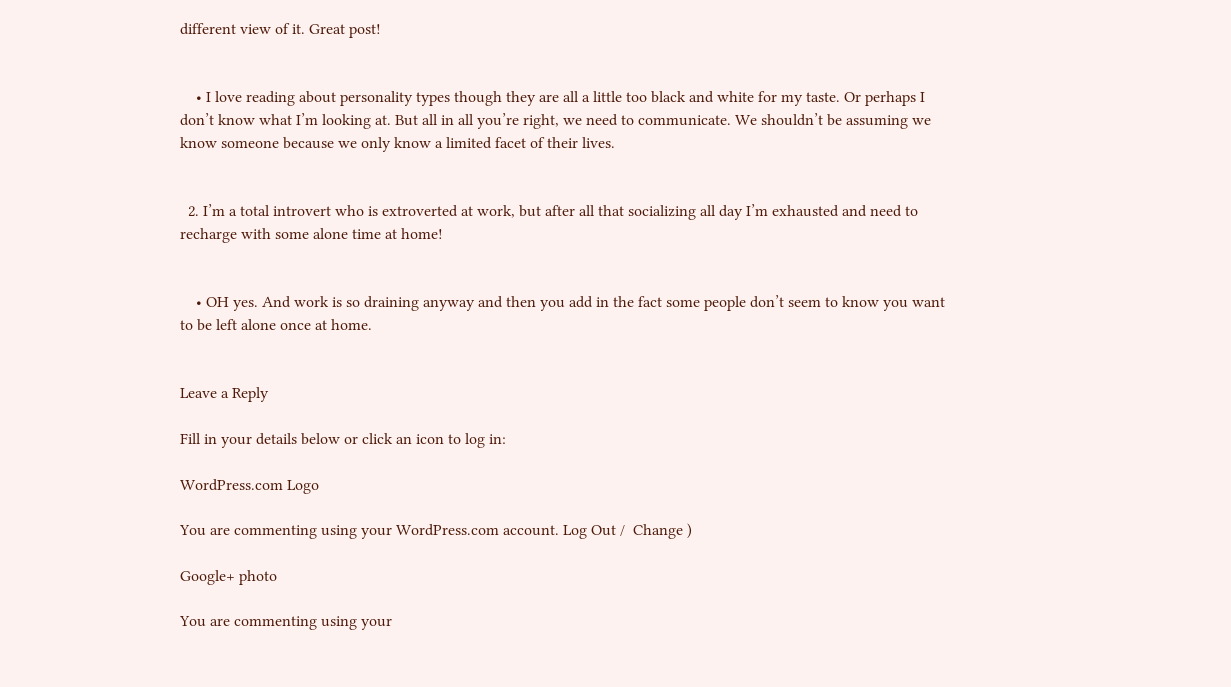different view of it. Great post!


    • I love reading about personality types though they are all a little too black and white for my taste. Or perhaps I don’t know what I’m looking at. But all in all you’re right, we need to communicate. We shouldn’t be assuming we know someone because we only know a limited facet of their lives.


  2. I’m a total introvert who is extroverted at work, but after all that socializing all day I’m exhausted and need to recharge with some alone time at home!


    • OH yes. And work is so draining anyway and then you add in the fact some people don’t seem to know you want to be left alone once at home.


Leave a Reply

Fill in your details below or click an icon to log in:

WordPress.com Logo

You are commenting using your WordPress.com account. Log Out /  Change )

Google+ photo

You are commenting using your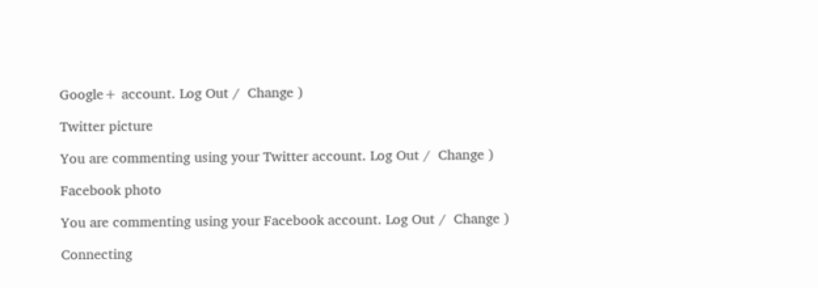Google+ account. Log Out /  Change )

Twitter picture

You are commenting using your Twitter account. Log Out /  Change )

Facebook photo

You are commenting using your Facebook account. Log Out /  Change )

Connecting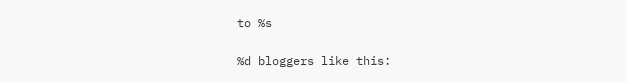to %s

%d bloggers like this: